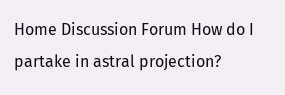Home Discussion Forum How do I partake in astral projection?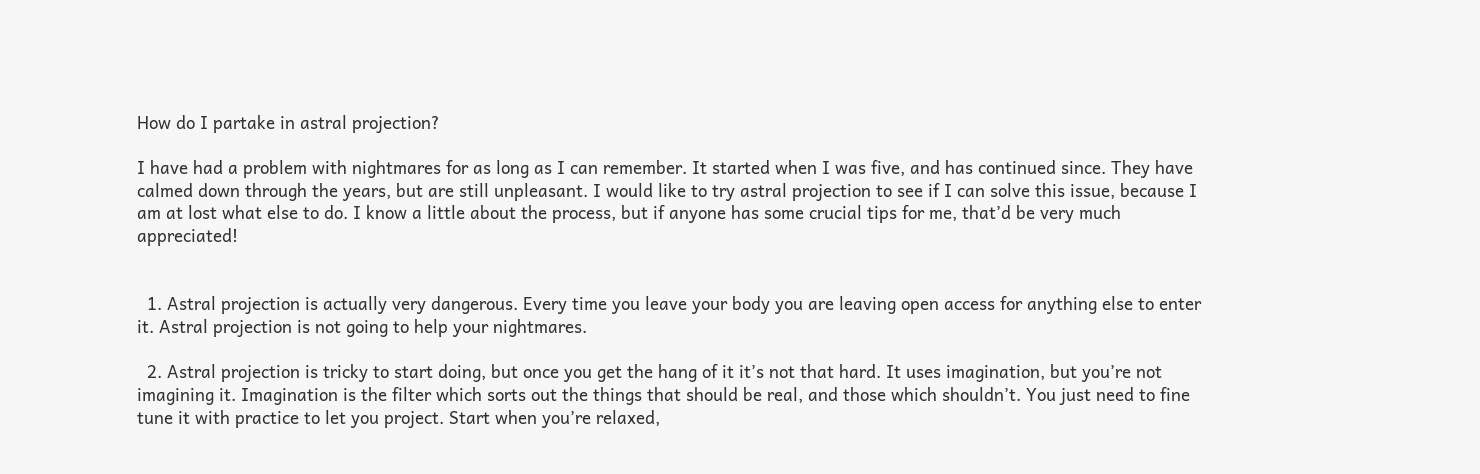How do I partake in astral projection?

I have had a problem with nightmares for as long as I can remember. It started when I was five, and has continued since. They have calmed down through the years, but are still unpleasant. I would like to try astral projection to see if I can solve this issue, because I am at lost what else to do. I know a little about the process, but if anyone has some crucial tips for me, that’d be very much appreciated!


  1. Astral projection is actually very dangerous. Every time you leave your body you are leaving open access for anything else to enter it. Astral projection is not going to help your nightmares.

  2. Astral projection is tricky to start doing, but once you get the hang of it it’s not that hard. It uses imagination, but you’re not imagining it. Imagination is the filter which sorts out the things that should be real, and those which shouldn’t. You just need to fine tune it with practice to let you project. Start when you’re relaxed,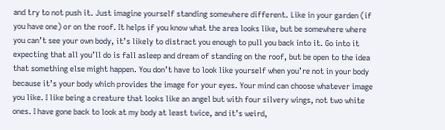and try to not push it. Just imagine yourself standing somewhere different. Like in your garden (if you have one) or on the roof. It helps if you know what the area looks like, but be somewhere where you can’t see your own body, it’s likely to distract you enough to pull you back into it. Go into it expecting that all you’ll do is fall asleep and dream of standing on the roof, but be open to the idea that something else might happen. You don’t have to look like yourself when you’re not in your body because it’s your body which provides the image for your eyes. Your mind can choose whatever image you like. I like being a creature that looks like an angel but with four silvery wings, not two white ones. I have gone back to look at my body at least twice, and it’s weird,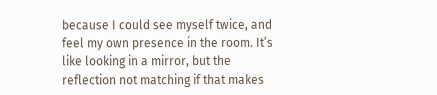because I could see myself twice, and feel my own presence in the room. It’s like looking in a mirror, but the reflection not matching if that makes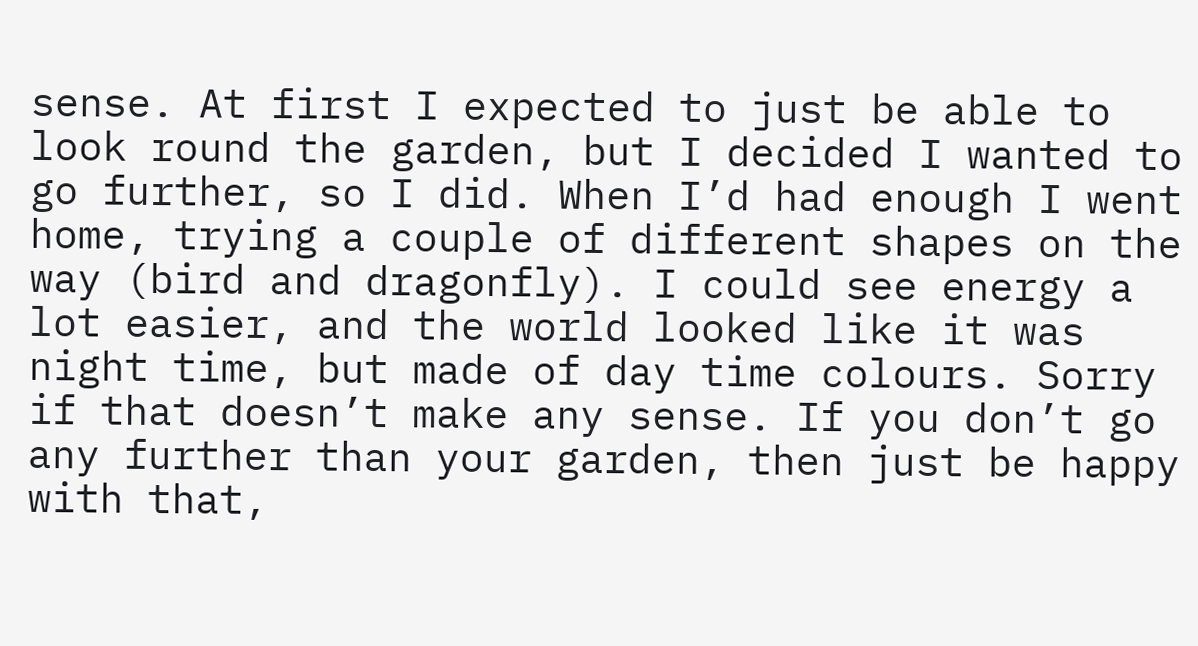sense. At first I expected to just be able to look round the garden, but I decided I wanted to go further, so I did. When I’d had enough I went home, trying a couple of different shapes on the way (bird and dragonfly). I could see energy a lot easier, and the world looked like it was night time, but made of day time colours. Sorry if that doesn’t make any sense. If you don’t go any further than your garden, then just be happy with that,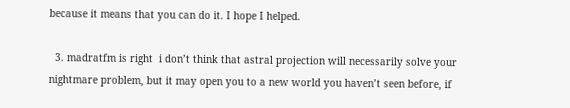because it means that you can do it. I hope I helped.

  3. madratfm is right  i don’t think that astral projection will necessarily solve your nightmare problem, but it may open you to a new world you haven’t seen before, if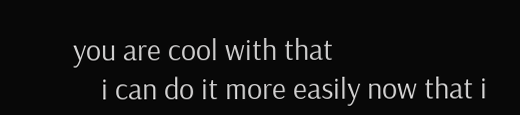you are cool with that
    i can do it more easily now that i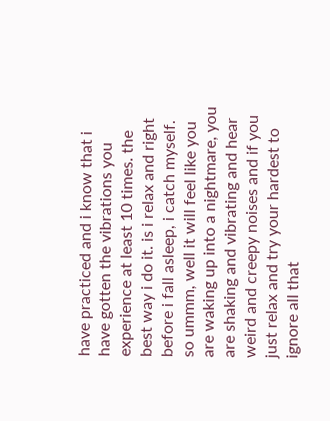have practiced and i know that i have gotten the vibrations you experience at least 10 times. the best way i do it. is i relax and right before i fall asleep, i catch myself. so ummm, well it will feel like you are waking up into a nightmare, you are shaking and vibrating and hear weird and creepy noises and if you just relax and try your hardest to ignore all that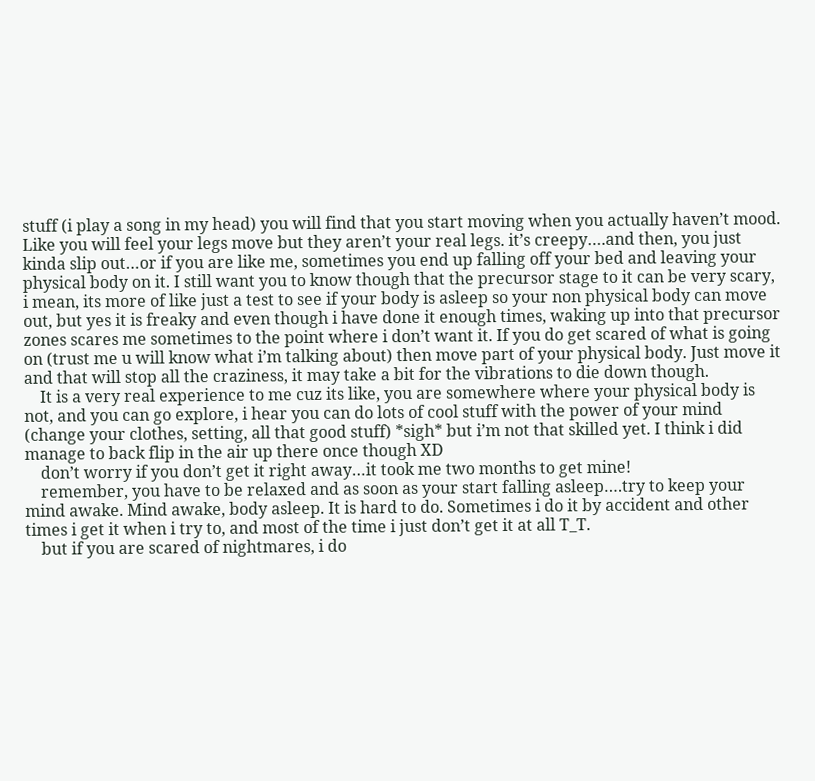stuff (i play a song in my head) you will find that you start moving when you actually haven’t mood. Like you will feel your legs move but they aren’t your real legs. it’s creepy….and then, you just kinda slip out…or if you are like me, sometimes you end up falling off your bed and leaving your physical body on it. I still want you to know though that the precursor stage to it can be very scary, i mean, its more of like just a test to see if your body is asleep so your non physical body can move out, but yes it is freaky and even though i have done it enough times, waking up into that precursor zones scares me sometimes to the point where i don’t want it. If you do get scared of what is going on (trust me u will know what i’m talking about) then move part of your physical body. Just move it and that will stop all the craziness, it may take a bit for the vibrations to die down though.
    It is a very real experience to me cuz its like, you are somewhere where your physical body is not, and you can go explore, i hear you can do lots of cool stuff with the power of your mind (change your clothes, setting, all that good stuff) *sigh* but i’m not that skilled yet. I think i did manage to back flip in the air up there once though XD
    don’t worry if you don’t get it right away…it took me two months to get mine!
    remember, you have to be relaxed and as soon as your start falling asleep….try to keep your mind awake. Mind awake, body asleep. It is hard to do. Sometimes i do it by accident and other times i get it when i try to, and most of the time i just don’t get it at all T_T.
    but if you are scared of nightmares, i do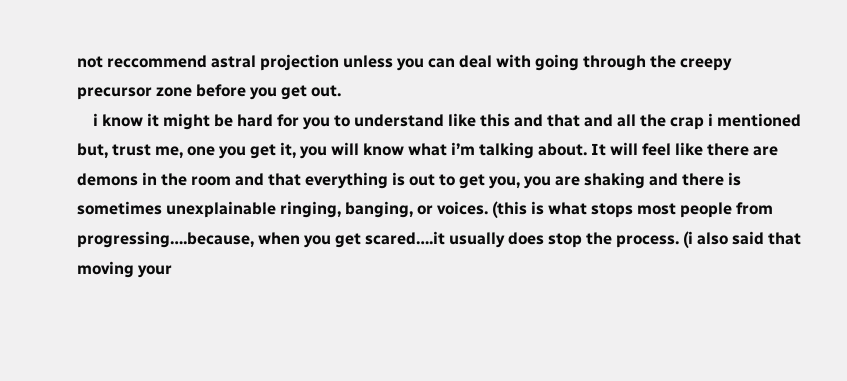not reccommend astral projection unless you can deal with going through the creepy precursor zone before you get out.
    i know it might be hard for you to understand like this and that and all the crap i mentioned but, trust me, one you get it, you will know what i’m talking about. It will feel like there are demons in the room and that everything is out to get you, you are shaking and there is sometimes unexplainable ringing, banging, or voices. (this is what stops most people from progressing….because, when you get scared….it usually does stop the process. (i also said that moving your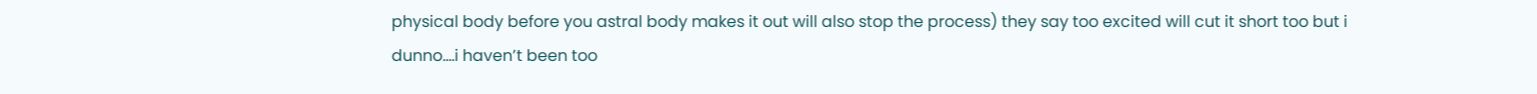physical body before you astral body makes it out will also stop the process) they say too excited will cut it short too but i dunno….i haven’t been too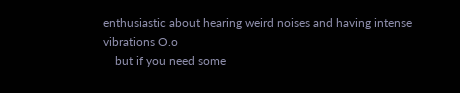enthusiastic about hearing weird noises and having intense vibrations O.o
    but if you need some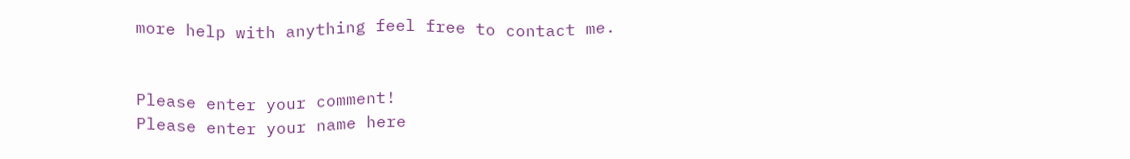more help with anything feel free to contact me.


Please enter your comment!
Please enter your name here